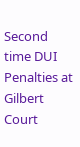Second time DUI Penalties at Gilbert Court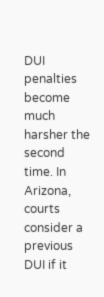DUI penalties become much harsher the second time. In Arizona, courts consider a previous DUI if it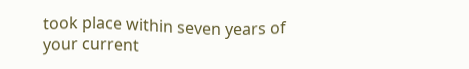took place within seven years of your current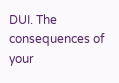DUI. The consequences of your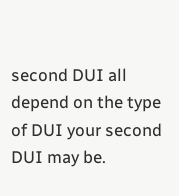second DUI all depend on the type of DUI your second DUI may be.